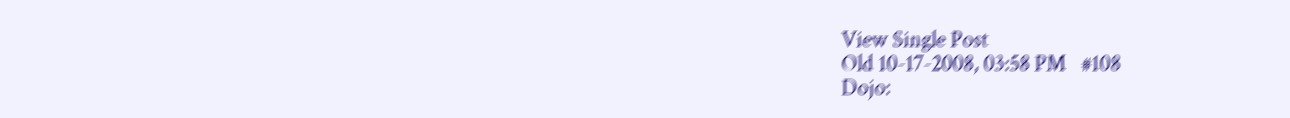View Single Post
Old 10-17-2008, 03:58 PM   #108
Dojo: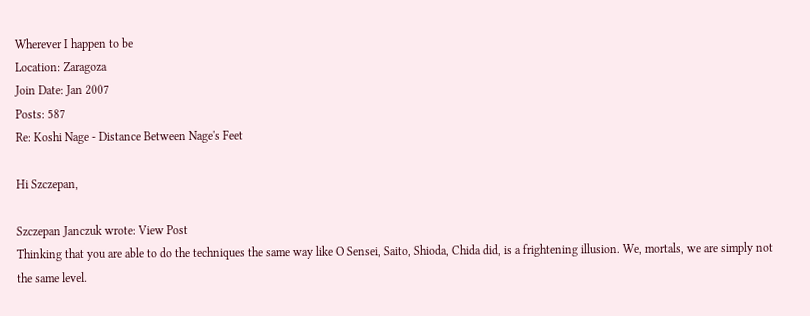Wherever I happen to be
Location: Zaragoza
Join Date: Jan 2007
Posts: 587
Re: Koshi Nage - Distance Between Nage's Feet

Hi Szczepan,

Szczepan Janczuk wrote: View Post
Thinking that you are able to do the techniques the same way like O Sensei, Saito, Shioda, Chida did, is a frightening illusion. We, mortals, we are simply not the same level.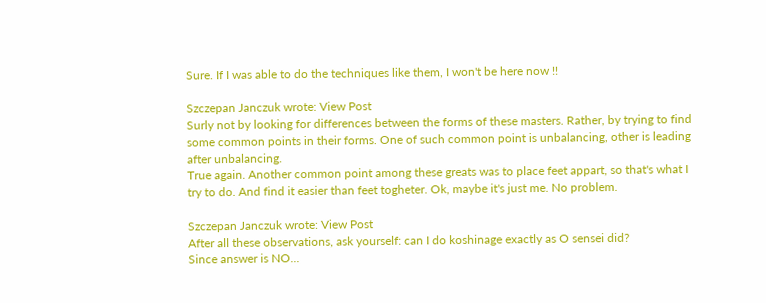Sure. If I was able to do the techniques like them, I won't be here now !!

Szczepan Janczuk wrote: View Post
Surly not by looking for differences between the forms of these masters. Rather, by trying to find some common points in their forms. One of such common point is unbalancing, other is leading after unbalancing.
True again. Another common point among these greats was to place feet appart, so that's what I try to do. And find it easier than feet togheter. Ok, maybe it's just me. No problem.

Szczepan Janczuk wrote: View Post
After all these observations, ask yourself: can I do koshinage exactly as O sensei did?
Since answer is NO...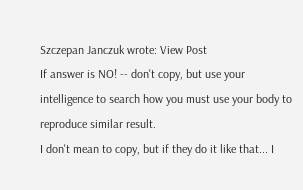Szczepan Janczuk wrote: View Post
If answer is NO! -- don't copy, but use your intelligence to search how you must use your body to reproduce similar result.
I don't mean to copy, but if they do it like that... I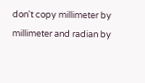don't copy millimeter by millimeter and radian by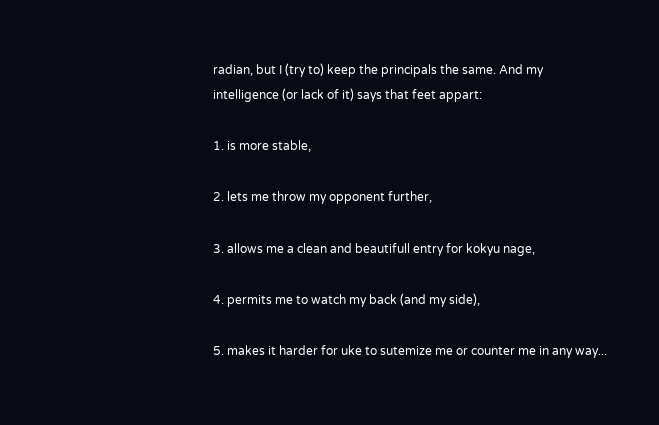radian, but I (try to) keep the principals the same. And my intelligence (or lack of it) says that feet appart:

1. is more stable,

2. lets me throw my opponent further,

3. allows me a clean and beautifull entry for kokyu nage,

4. permits me to watch my back (and my side),

5. makes it harder for uke to sutemize me or counter me in any way...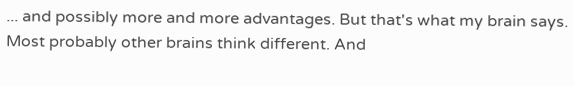... and possibly more and more advantages. But that's what my brain says. Most probably other brains think different. And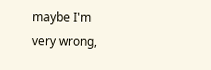maybe I'm very wrong,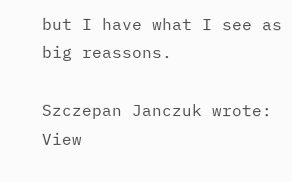but I have what I see as big reassons.

Szczepan Janczuk wrote: View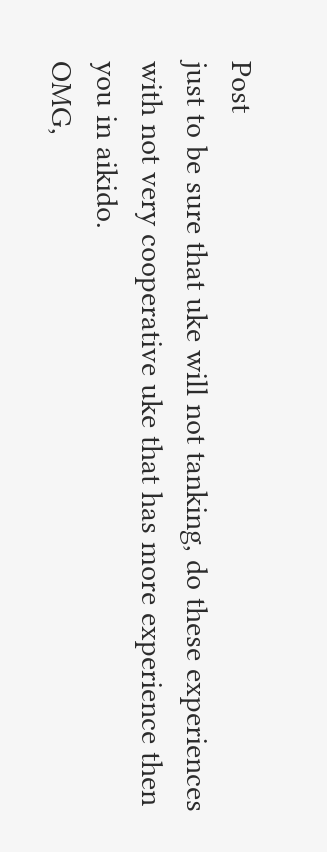Post
just to be sure that uke will not tanking, do these experiences with not very cooperative uke that has more experience then you in aikido.
OMG,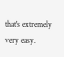that's extremely very easy.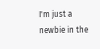I'm just a newbie in the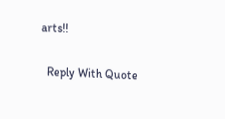arts!!

  Reply With Quote